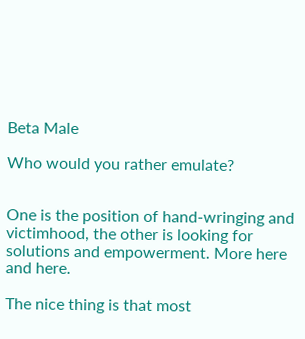Beta Male

Who would you rather emulate?


One is the position of hand-wringing and victimhood, the other is looking for solutions and empowerment. More here and here.

The nice thing is that most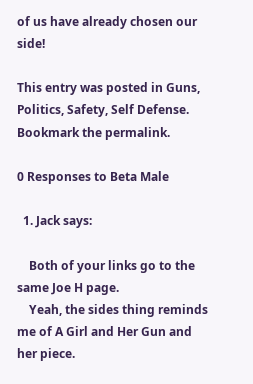of us have already chosen our side!

This entry was posted in Guns, Politics, Safety, Self Defense. Bookmark the permalink.

0 Responses to Beta Male

  1. Jack says:

    Both of your links go to the same Joe H page.
    Yeah, the sides thing reminds me of A Girl and Her Gun and her piece.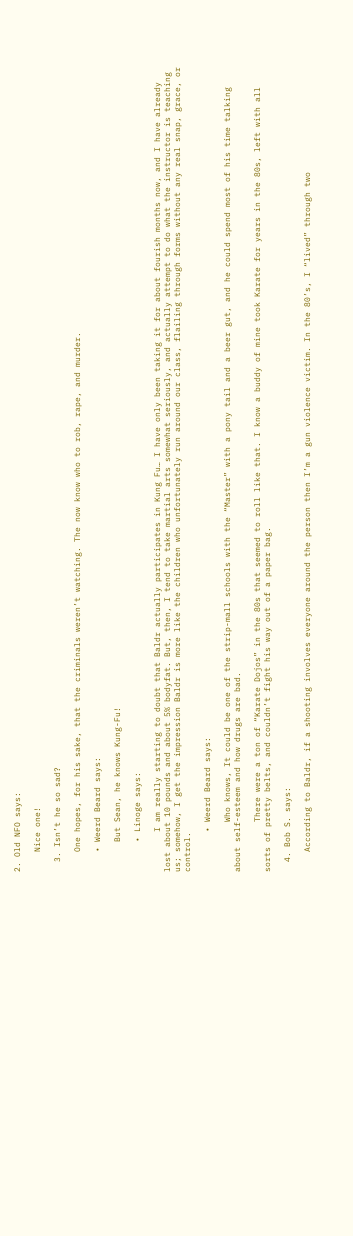2. Old NFO says:

    Nice one!

  3. Isn’t he so sad?

    One hopes, for his sake, that the criminals weren’t watching. The now know who to rob, rape, and murder.

    • Weerd Beard says:

      But Sean, he knows Kung-Fu!

      • Linoge says:

        I am really starting to doubt that Baldr actually participates in Kung Fu… I have only been taking it for about fourish months now, and I have already lost about 10 pounds and about 5% bodyfat. But, then, I tend to take martial arts somewhat seriously, and actually attempt to do what the instructor is teaching us; somehow, I get the impression Baldr is more like the children who unfortunately run around our class, flailing through forms without any real snap, grace, or control.

        • Weerd Beard says:

          Who knows, It could be one of the strip-mall schools with the “Master” with a pony tail and a beer gut, and he could spend most of his time talking about self-esteem and how drugs are bad.

          There were a ton of “Karate Dojos” in the 80s that seemed to roll like that. I know a buddy of mine took Karate for years in the 80s, left with all sorts of pretty belts, and couldn’t fight his way out of a paper bag.

  4. Bob S. says:

    According to Baldr, if a shooting involves everyone around the person then I’m a gun violence victim. In the 80’s, I “lived” through two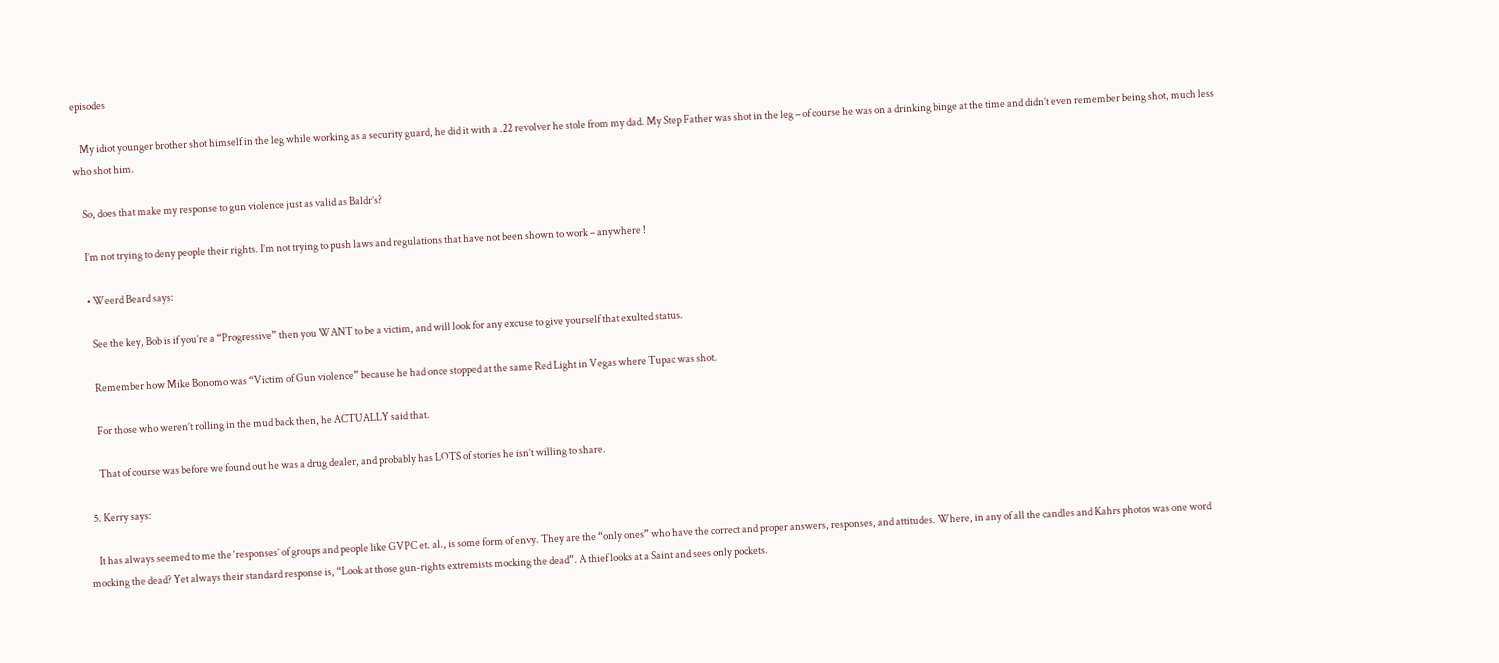episodes

    My idiot younger brother shot himself in the leg while working as a security guard, he did it with a .22 revolver he stole from my dad. My Step Father was shot in the leg – of course he was on a drinking binge at the time and didn’t even remember being shot, much less who shot him.

    So, does that make my response to gun violence just as valid as Baldr’s?

    I’m not trying to deny people their rights. I’m not trying to push laws and regulations that have not been shown to work – anywhere !

    • Weerd Beard says:

      See the key, Bob is if you’re a “Progressive” then you WANT to be a victim, and will look for any excuse to give yourself that exulted status.

      Remember how Mike Bonomo was “Victim of Gun violence” because he had once stopped at the same Red Light in Vegas where Tupac was shot.

      For those who weren’t rolling in the mud back then, he ACTUALLY said that.

      That of course was before we found out he was a drug dealer, and probably has LOTS of stories he isn’t willing to share.

  5. Kerry says:

    It has always seemed to me the ‘responses’ of groups and people like GVPC et. al., is some form of envy. They are the “only ones” who have the correct and proper answers, responses, and attitudes. Where, in any of all the candles and Kahrs photos was one word mocking the dead? Yet always their standard response is, “Look at those gun-rights extremists mocking the dead”. A thief looks at a Saint and sees only pockets.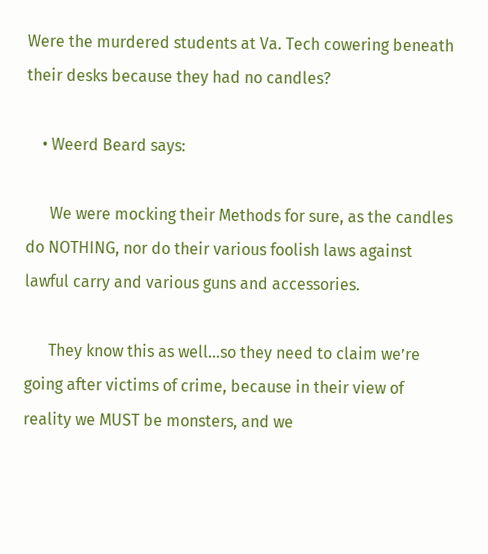Were the murdered students at Va. Tech cowering beneath their desks because they had no candles?

    • Weerd Beard says:

      We were mocking their Methods for sure, as the candles do NOTHING, nor do their various foolish laws against lawful carry and various guns and accessories.

      They know this as well…so they need to claim we’re going after victims of crime, because in their view of reality we MUST be monsters, and we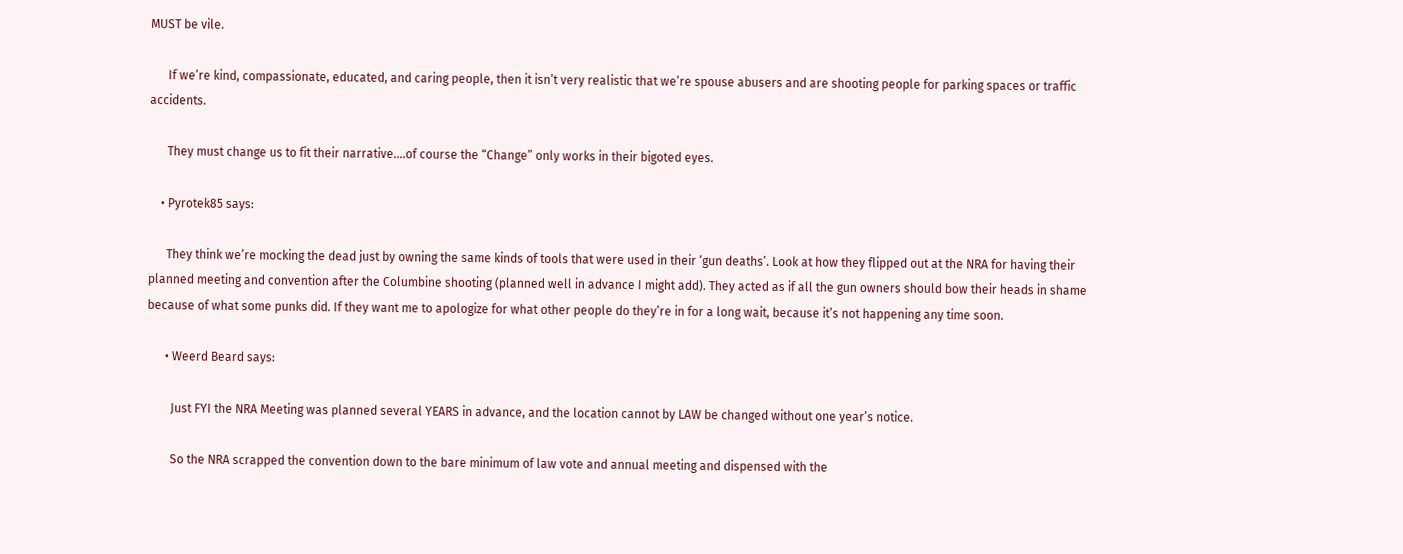MUST be vile.

      If we’re kind, compassionate, educated, and caring people, then it isn’t very realistic that we’re spouse abusers and are shooting people for parking spaces or traffic accidents.

      They must change us to fit their narrative….of course the “Change” only works in their bigoted eyes.

    • Pyrotek85 says:

      They think we’re mocking the dead just by owning the same kinds of tools that were used in their ‘gun deaths’. Look at how they flipped out at the NRA for having their planned meeting and convention after the Columbine shooting (planned well in advance I might add). They acted as if all the gun owners should bow their heads in shame because of what some punks did. If they want me to apologize for what other people do they’re in for a long wait, because it’s not happening any time soon.

      • Weerd Beard says:

        Just FYI the NRA Meeting was planned several YEARS in advance, and the location cannot by LAW be changed without one year’s notice.

        So the NRA scrapped the convention down to the bare minimum of law vote and annual meeting and dispensed with the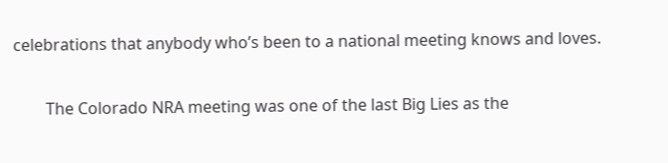celebrations that anybody who’s been to a national meeting knows and loves.

        The Colorado NRA meeting was one of the last Big Lies as the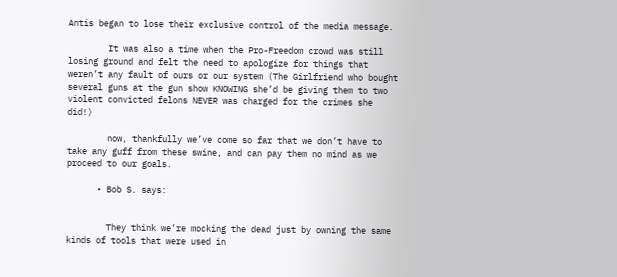Antis began to lose their exclusive control of the media message.

        It was also a time when the Pro-Freedom crowd was still losing ground and felt the need to apologize for things that weren’t any fault of ours or our system (The Girlfriend who bought several guns at the gun show KNOWING she’d be giving them to two violent convicted felons NEVER was charged for the crimes she did!)

        now, thankfully we’ve come so far that we don’t have to take any guff from these swine, and can pay them no mind as we proceed to our goals.

      • Bob S. says:


        They think we’re mocking the dead just by owning the same kinds of tools that were used in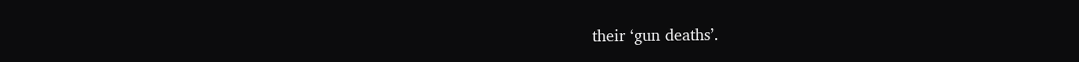their ‘gun deaths’.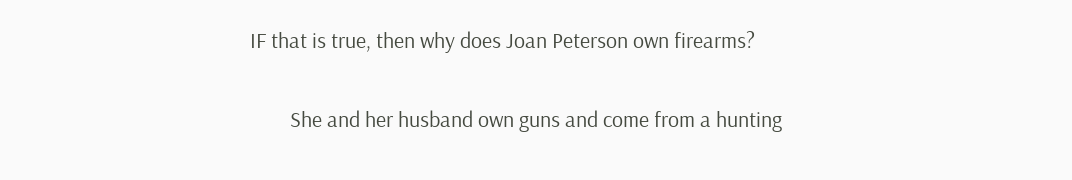IF that is true, then why does Joan Peterson own firearms?

        She and her husband own guns and come from a hunting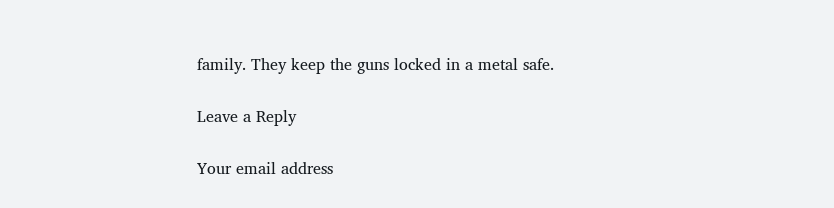family. They keep the guns locked in a metal safe.

Leave a Reply

Your email address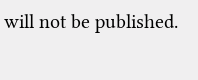will not be published.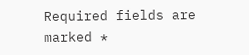Required fields are marked *